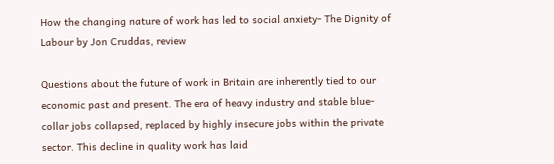How the changing nature of work has led to social anxiety- The Dignity of Labour by Jon Cruddas, review

Questions about the future of work in Britain are inherently tied to our economic past and present. The era of heavy industry and stable blue-collar jobs collapsed, replaced by highly insecure jobs within the private sector. This decline in quality work has laid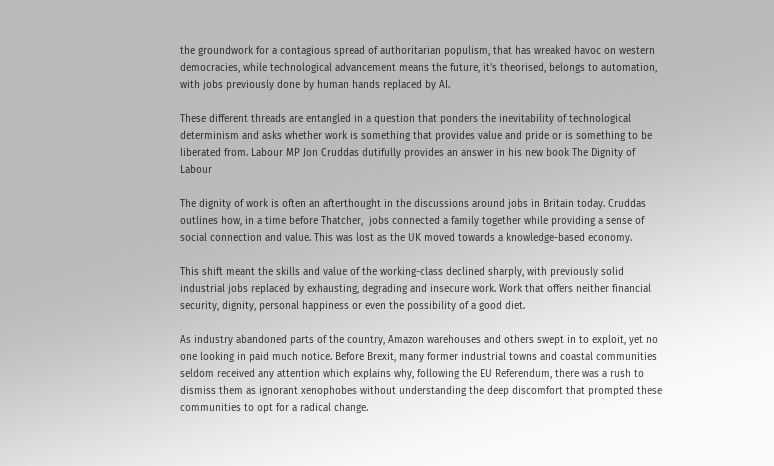the groundwork for a contagious spread of authoritarian populism, that has wreaked havoc on western democracies, while technological advancement means the future, it’s theorised, belongs to automation, with jobs previously done by human hands replaced by AI.

These different threads are entangled in a question that ponders the inevitability of technological determinism and asks whether work is something that provides value and pride or is something to be liberated from. Labour MP Jon Cruddas dutifully provides an answer in his new book The Dignity of Labour

The dignity of work is often an afterthought in the discussions around jobs in Britain today. Cruddas outlines how, in a time before Thatcher,  jobs connected a family together while providing a sense of social connection and value. This was lost as the UK moved towards a knowledge-based economy.

This shift meant the skills and value of the working-class declined sharply, with previously solid industrial jobs replaced by exhausting, degrading and insecure work. Work that offers neither financial security, dignity, personal happiness or even the possibility of a good diet.

As industry abandoned parts of the country, Amazon warehouses and others swept in to exploit, yet no one looking in paid much notice. Before Brexit, many former industrial towns and coastal communities seldom received any attention which explains why, following the EU Referendum, there was a rush to dismiss them as ignorant xenophobes without understanding the deep discomfort that prompted these communities to opt for a radical change.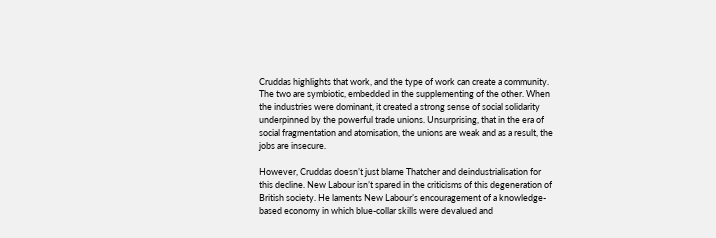Cruddas highlights that work, and the type of work can create a community. The two are symbiotic, embedded in the supplementing of the other. When the industries were dominant, it created a strong sense of social solidarity underpinned by the powerful trade unions. Unsurprising, that in the era of social fragmentation and atomisation, the unions are weak and as a result, the jobs are insecure.

However, Cruddas doesn’t just blame Thatcher and deindustrialisation for this decline. New Labour isn’t spared in the criticisms of this degeneration of British society. He laments New Labour’s encouragement of a knowledge-based economy in which blue-collar skills were devalued and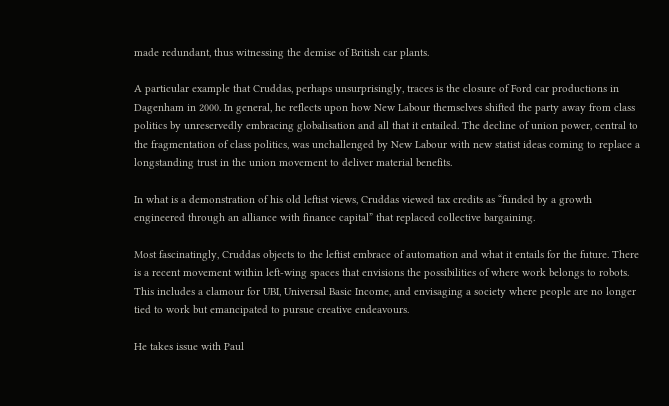made redundant, thus witnessing the demise of British car plants.

A particular example that Cruddas, perhaps unsurprisingly, traces is the closure of Ford car productions in Dagenham in 2000. In general, he reflects upon how New Labour themselves shifted the party away from class politics by unreservedly embracing globalisation and all that it entailed. The decline of union power, central to the fragmentation of class politics, was unchallenged by New Labour with new statist ideas coming to replace a longstanding trust in the union movement to deliver material benefits.

In what is a demonstration of his old leftist views, Cruddas viewed tax credits as “funded by a growth engineered through an alliance with finance capital” that replaced collective bargaining.

Most fascinatingly, Cruddas objects to the leftist embrace of automation and what it entails for the future. There is a recent movement within left-wing spaces that envisions the possibilities of where work belongs to robots. This includes a clamour for UBI, Universal Basic Income, and envisaging a society where people are no longer tied to work but emancipated to pursue creative endeavours.

He takes issue with Paul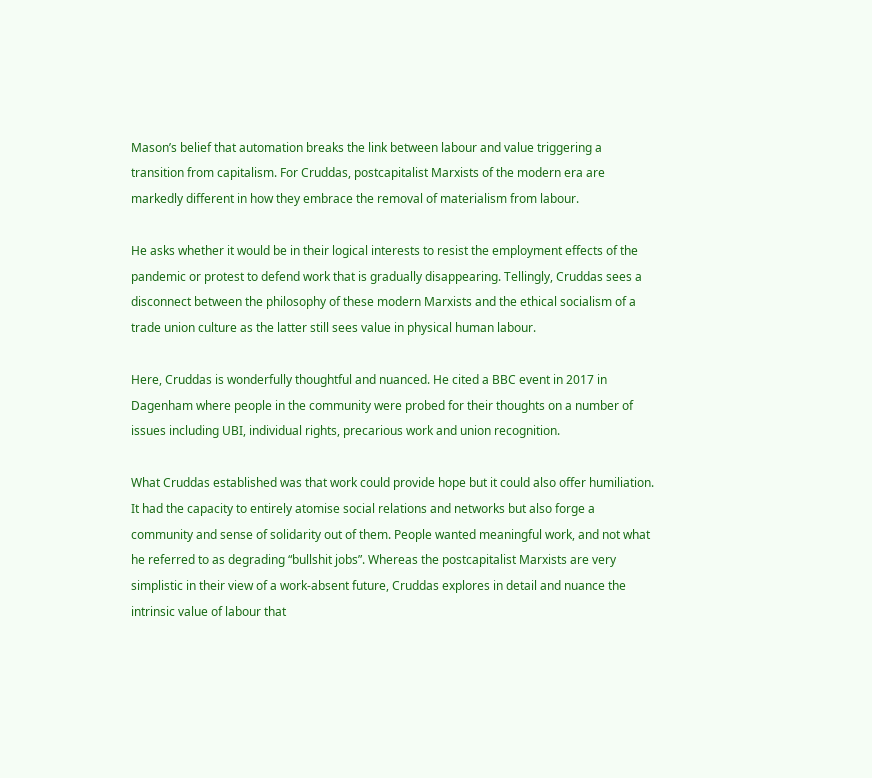Mason’s belief that automation breaks the link between labour and value triggering a transition from capitalism. For Cruddas, postcapitalist Marxists of the modern era are markedly different in how they embrace the removal of materialism from labour.

He asks whether it would be in their logical interests to resist the employment effects of the pandemic or protest to defend work that is gradually disappearing. Tellingly, Cruddas sees a disconnect between the philosophy of these modern Marxists and the ethical socialism of a trade union culture as the latter still sees value in physical human labour.

Here, Cruddas is wonderfully thoughtful and nuanced. He cited a BBC event in 2017 in Dagenham where people in the community were probed for their thoughts on a number of issues including UBI, individual rights, precarious work and union recognition.

What Cruddas established was that work could provide hope but it could also offer humiliation. It had the capacity to entirely atomise social relations and networks but also forge a community and sense of solidarity out of them. People wanted meaningful work, and not what he referred to as degrading “bullshit jobs”. Whereas the postcapitalist Marxists are very simplistic in their view of a work-absent future, Cruddas explores in detail and nuance the intrinsic value of labour that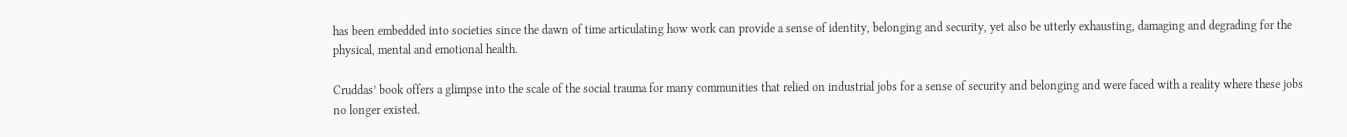has been embedded into societies since the dawn of time articulating how work can provide a sense of identity, belonging and security, yet also be utterly exhausting, damaging and degrading for the physical, mental and emotional health.

Cruddas’ book offers a glimpse into the scale of the social trauma for many communities that relied on industrial jobs for a sense of security and belonging and were faced with a reality where these jobs no longer existed.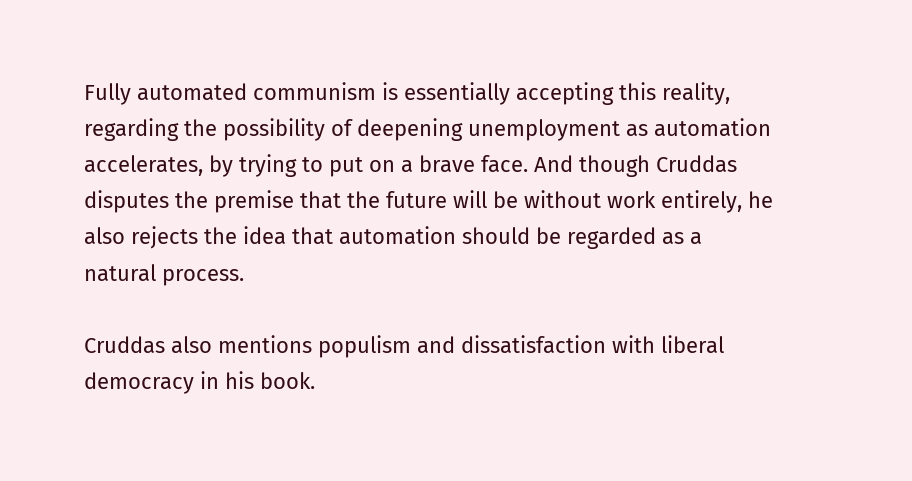Fully automated communism is essentially accepting this reality, regarding the possibility of deepening unemployment as automation accelerates, by trying to put on a brave face. And though Cruddas disputes the premise that the future will be without work entirely, he also rejects the idea that automation should be regarded as a natural process.

Cruddas also mentions populism and dissatisfaction with liberal democracy in his book.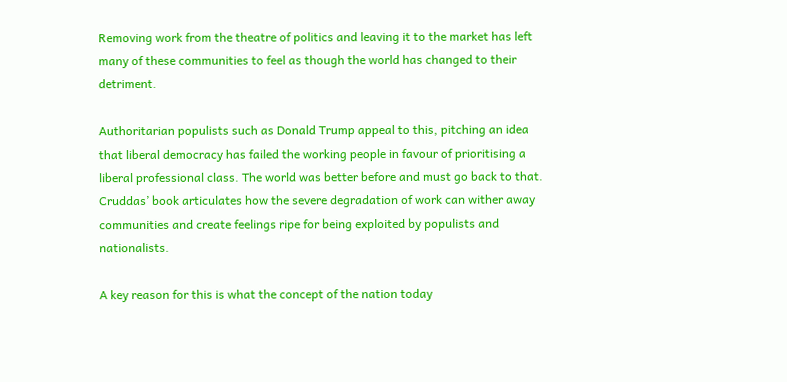Removing work from the theatre of politics and leaving it to the market has left many of these communities to feel as though the world has changed to their detriment.

Authoritarian populists such as Donald Trump appeal to this, pitching an idea that liberal democracy has failed the working people in favour of prioritising a liberal professional class. The world was better before and must go back to that. Cruddas’ book articulates how the severe degradation of work can wither away communities and create feelings ripe for being exploited by populists and nationalists.

A key reason for this is what the concept of the nation today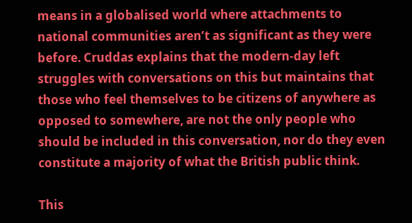means in a globalised world where attachments to national communities aren’t as significant as they were before. Cruddas explains that the modern-day left struggles with conversations on this but maintains that those who feel themselves to be citizens of anywhere as opposed to somewhere, are not the only people who should be included in this conversation, nor do they even constitute a majority of what the British public think.

This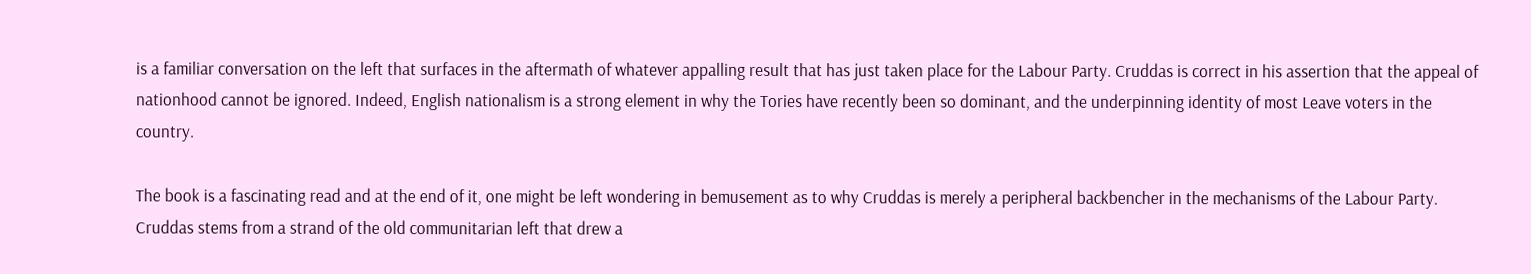is a familiar conversation on the left that surfaces in the aftermath of whatever appalling result that has just taken place for the Labour Party. Cruddas is correct in his assertion that the appeal of nationhood cannot be ignored. Indeed, English nationalism is a strong element in why the Tories have recently been so dominant, and the underpinning identity of most Leave voters in the country.

The book is a fascinating read and at the end of it, one might be left wondering in bemusement as to why Cruddas is merely a peripheral backbencher in the mechanisms of the Labour Party. Cruddas stems from a strand of the old communitarian left that drew a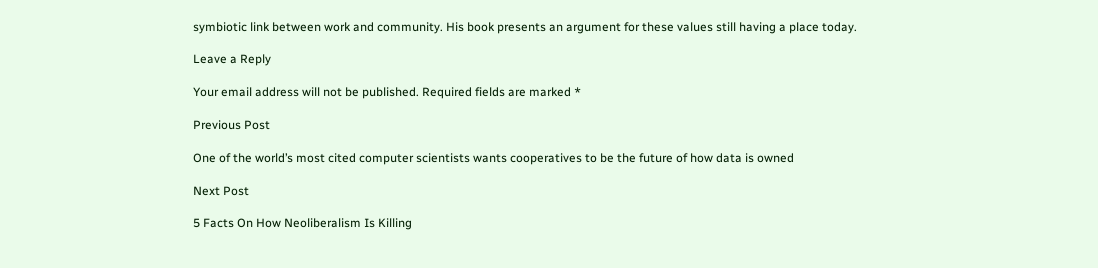symbiotic link between work and community. His book presents an argument for these values still having a place today.

Leave a Reply

Your email address will not be published. Required fields are marked *

Previous Post

One of the world’s most cited computer scientists wants cooperatives to be the future of how data is owned

Next Post

5 Facts On How Neoliberalism Is Killing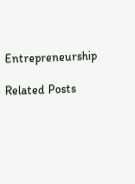Entrepreneurship

Related Posts